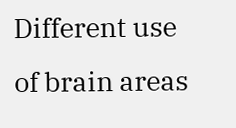Different use of brain areas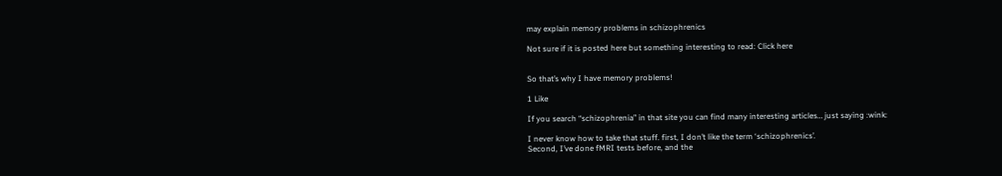may explain memory problems in schizophrenics

Not sure if it is posted here but something interesting to read: Click here


So that’s why I have memory problems!

1 Like

If you search “schizophrenia” in that site you can find many interesting articles… just saying :wink:

I never know how to take that stuff. first, I don’t like the term ‘schizophrenics’.
Second, I’ve done fMRI tests before, and the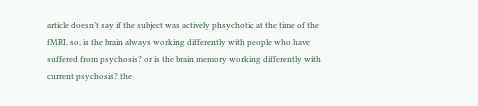article doesn’t say if the subject was actively phsychotic at the time of the fMRI. so, is the brain always working differently with people who have suffered from psychosis? or is the brain memory working differently with current psychosis? the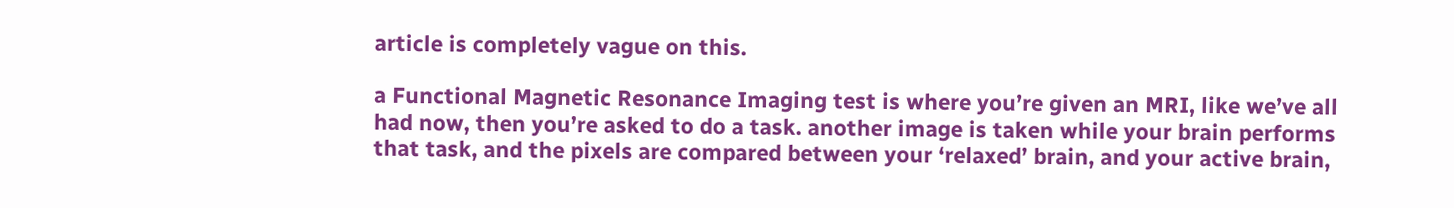article is completely vague on this.

a Functional Magnetic Resonance Imaging test is where you’re given an MRI, like we’ve all had now, then you’re asked to do a task. another image is taken while your brain performs that task, and the pixels are compared between your ‘relaxed’ brain, and your active brain,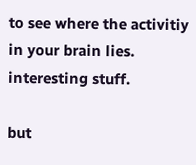to see where the activitiy in your brain lies. interesting stuff.

but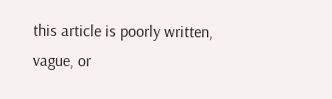this article is poorly written, vague, or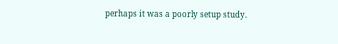perhaps it was a poorly setup study.